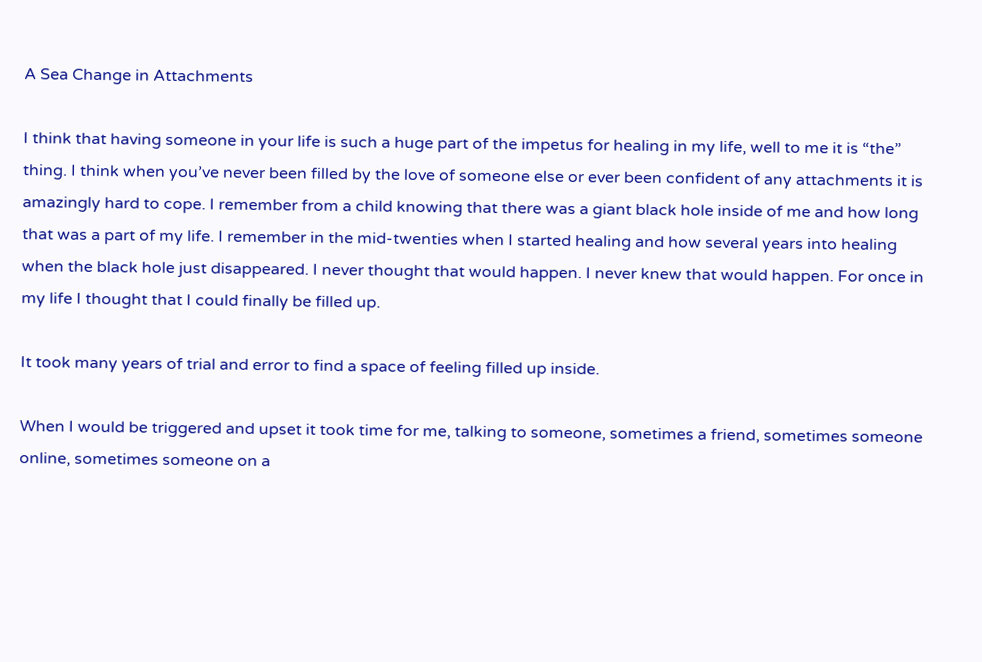A Sea Change in Attachments

I think that having someone in your life is such a huge part of the impetus for healing in my life, well to me it is “the” thing. I think when you’ve never been filled by the love of someone else or ever been confident of any attachments it is amazingly hard to cope. I remember from a child knowing that there was a giant black hole inside of me and how long that was a part of my life. I remember in the mid-twenties when I started healing and how several years into healing when the black hole just disappeared. I never thought that would happen. I never knew that would happen. For once in my life I thought that I could finally be filled up.

It took many years of trial and error to find a space of feeling filled up inside.

When I would be triggered and upset it took time for me, talking to someone, sometimes a friend, sometimes someone online, sometimes someone on a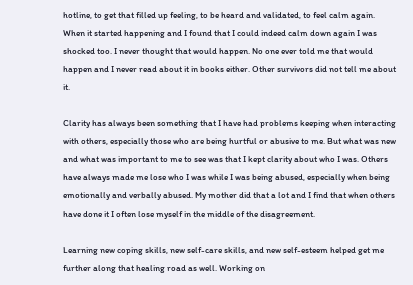hotline, to get that filled up feeling, to be heard and validated, to feel calm again. When it started happening and I found that I could indeed calm down again I was shocked too. I never thought that would happen. No one ever told me that would happen and I never read about it in books either. Other survivors did not tell me about it.

Clarity has always been something that I have had problems keeping when interacting with others, especially those who are being hurtful or abusive to me. But what was new and what was important to me to see was that I kept clarity about who I was. Others have always made me lose who I was while I was being abused, especially when being emotionally and verbally abused. My mother did that a lot and I find that when others have done it I often lose myself in the middle of the disagreement.

Learning new coping skills, new self-care skills, and new self-esteem helped get me further along that healing road as well. Working on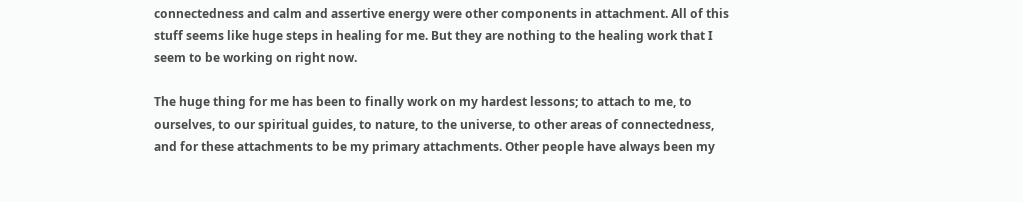connectedness and calm and assertive energy were other components in attachment. All of this stuff seems like huge steps in healing for me. But they are nothing to the healing work that I seem to be working on right now.

The huge thing for me has been to finally work on my hardest lessons; to attach to me, to ourselves, to our spiritual guides, to nature, to the universe, to other areas of connectedness, and for these attachments to be my primary attachments. Other people have always been my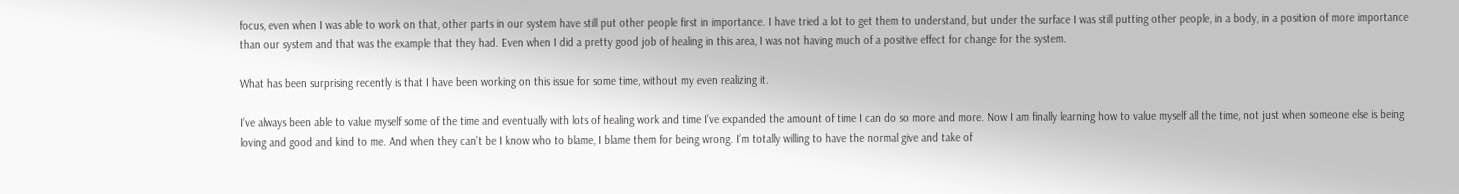focus, even when I was able to work on that, other parts in our system have still put other people first in importance. I have tried a lot to get them to understand, but under the surface I was still putting other people, in a body, in a position of more importance than our system and that was the example that they had. Even when I did a pretty good job of healing in this area, I was not having much of a positive effect for change for the system.

What has been surprising recently is that I have been working on this issue for some time, without my even realizing it.

I’ve always been able to value myself some of the time and eventually with lots of healing work and time I’ve expanded the amount of time I can do so more and more. Now I am finally learning how to value myself all the time, not just when someone else is being loving and good and kind to me. And when they can’t be I know who to blame, I blame them for being wrong. I’m totally willing to have the normal give and take of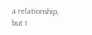a relationship, but I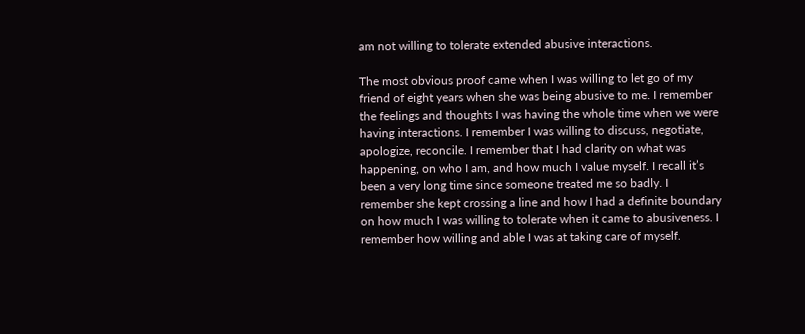am not willing to tolerate extended abusive interactions.

The most obvious proof came when I was willing to let go of my friend of eight years when she was being abusive to me. I remember the feelings and thoughts I was having the whole time when we were having interactions. I remember I was willing to discuss, negotiate, apologize, reconcile. I remember that I had clarity on what was happening, on who I am, and how much I value myself. I recall it’s been a very long time since someone treated me so badly. I remember she kept crossing a line and how I had a definite boundary on how much I was willing to tolerate when it came to abusiveness. I remember how willing and able I was at taking care of myself.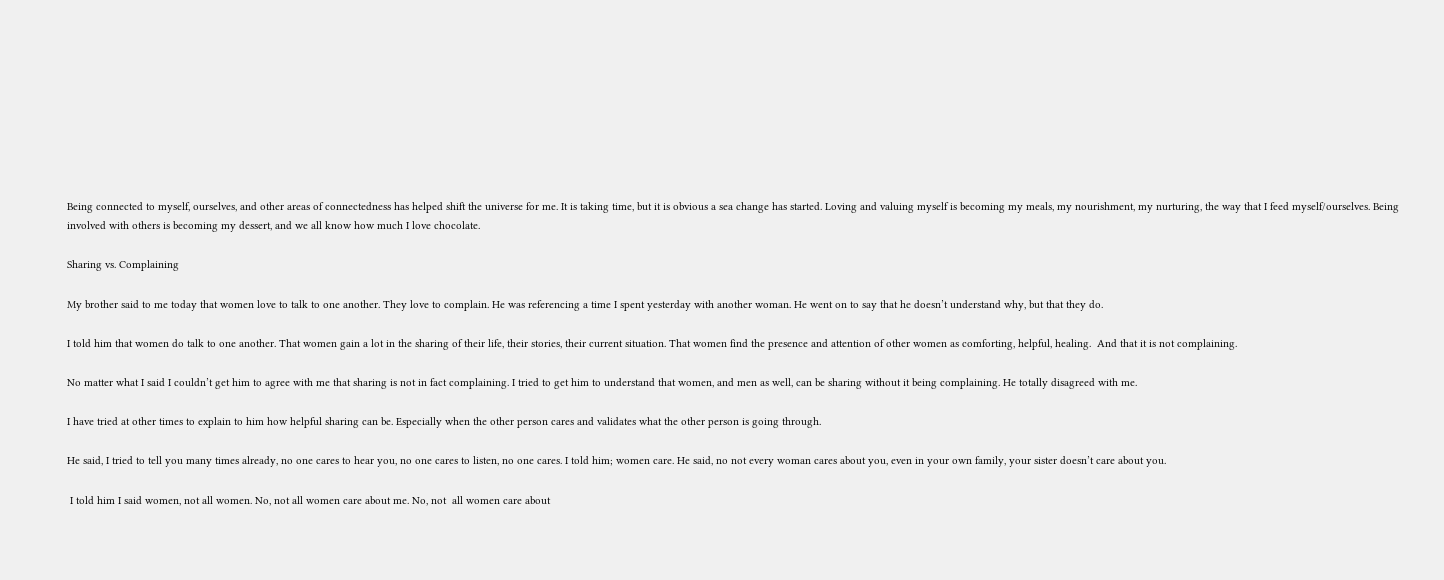Being connected to myself, ourselves, and other areas of connectedness has helped shift the universe for me. It is taking time, but it is obvious a sea change has started. Loving and valuing myself is becoming my meals, my nourishment, my nurturing, the way that I feed myself/ourselves. Being involved with others is becoming my dessert, and we all know how much I love chocolate.

Sharing vs. Complaining

My brother said to me today that women love to talk to one another. They love to complain. He was referencing a time I spent yesterday with another woman. He went on to say that he doesn’t understand why, but that they do.

I told him that women do talk to one another. That women gain a lot in the sharing of their life, their stories, their current situation. That women find the presence and attention of other women as comforting, helpful, healing.  And that it is not complaining.

No matter what I said I couldn’t get him to agree with me that sharing is not in fact complaining. I tried to get him to understand that women, and men as well, can be sharing without it being complaining. He totally disagreed with me.

I have tried at other times to explain to him how helpful sharing can be. Especially when the other person cares and validates what the other person is going through.

He said, I tried to tell you many times already, no one cares to hear you, no one cares to listen, no one cares. I told him; women care. He said, no not every woman cares about you, even in your own family, your sister doesn’t care about you.

 I told him I said women, not all women. No, not all women care about me. No, not  all women care about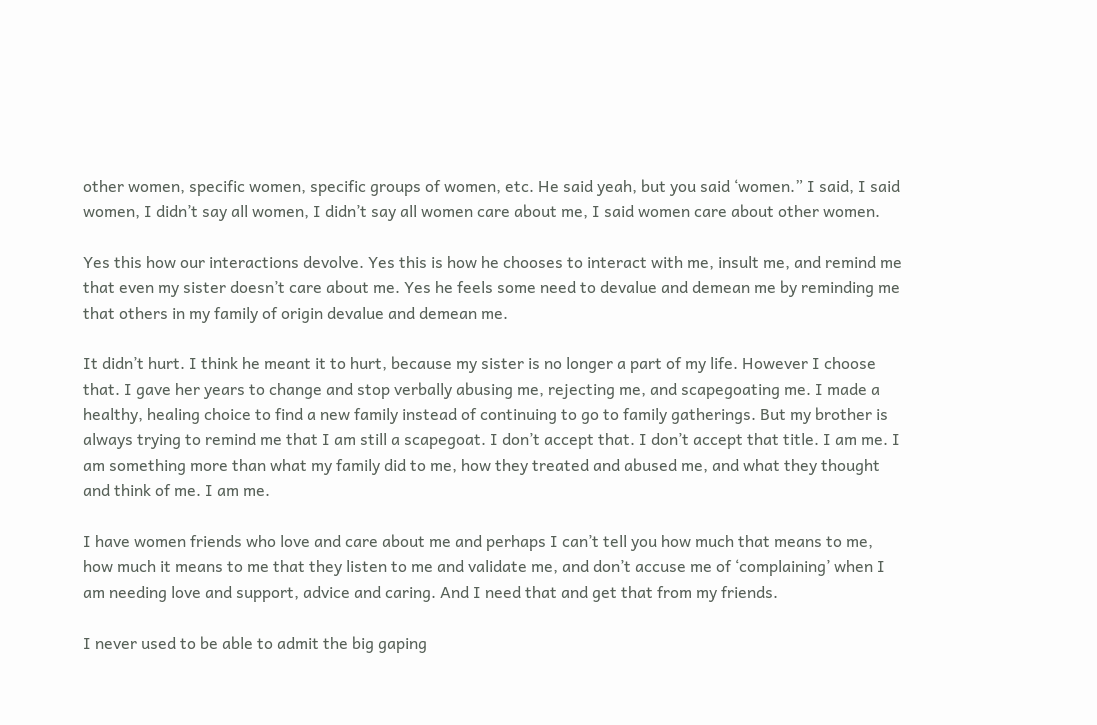other women, specific women, specific groups of women, etc. He said yeah, but you said ‘women.” I said, I said women, I didn’t say all women, I didn’t say all women care about me, I said women care about other women.

Yes this how our interactions devolve. Yes this is how he chooses to interact with me, insult me, and remind me that even my sister doesn’t care about me. Yes he feels some need to devalue and demean me by reminding me that others in my family of origin devalue and demean me.

It didn’t hurt. I think he meant it to hurt, because my sister is no longer a part of my life. However I choose that. I gave her years to change and stop verbally abusing me, rejecting me, and scapegoating me. I made a healthy, healing choice to find a new family instead of continuing to go to family gatherings. But my brother is always trying to remind me that I am still a scapegoat. I don’t accept that. I don’t accept that title. I am me. I am something more than what my family did to me, how they treated and abused me, and what they thought and think of me. I am me.

I have women friends who love and care about me and perhaps I can’t tell you how much that means to me, how much it means to me that they listen to me and validate me, and don’t accuse me of ‘complaining’ when I am needing love and support, advice and caring. And I need that and get that from my friends.

I never used to be able to admit the big gaping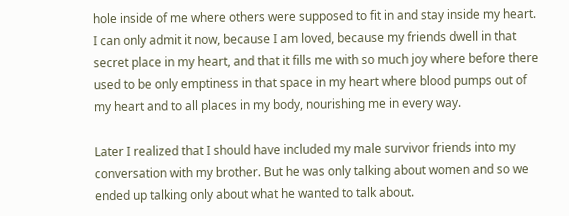hole inside of me where others were supposed to fit in and stay inside my heart. I can only admit it now, because I am loved, because my friends dwell in that secret place in my heart, and that it fills me with so much joy where before there used to be only emptiness in that space in my heart where blood pumps out of my heart and to all places in my body, nourishing me in every way.

Later I realized that I should have included my male survivor friends into my conversation with my brother. But he was only talking about women and so we ended up talking only about what he wanted to talk about.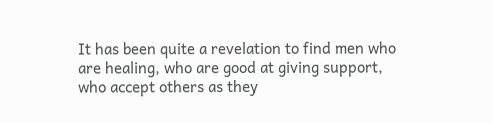It has been quite a revelation to find men who are healing, who are good at giving support, who accept others as they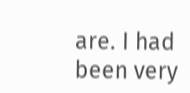are. I had been very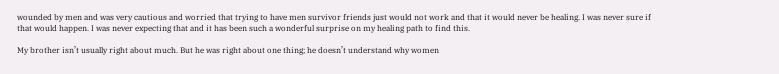wounded by men and was very cautious and worried that trying to have men survivor friends just would not work and that it would never be healing. I was never sure if that would happen. I was never expecting that and it has been such a wonderful surprise on my healing path to find this.

My brother isn’t usually right about much. But he was right about one thing; he doesn’t understand why women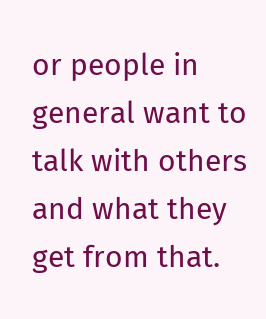or people in general want to talk with others and what they get from that.